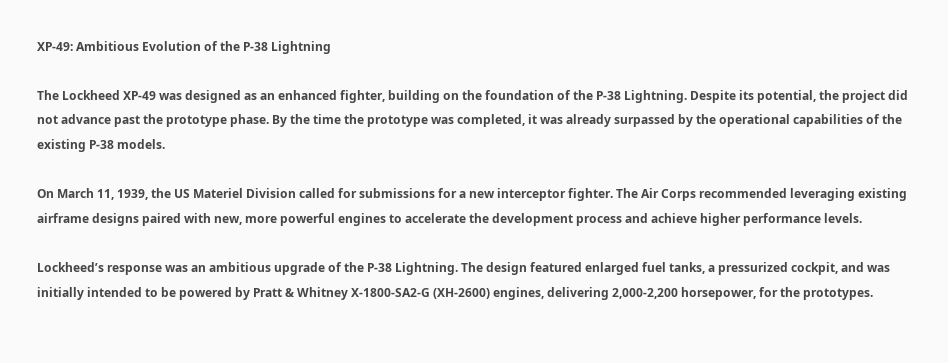XP-49: Ambitious Evolution of the P-38 Lightning

The Lockheed XP-49 was designed as an enhanced fighter, building on the foundation of the P-38 Lightning. Despite its potential, the project did not advance past the prototype phase. By the time the prototype was completed, it was already surpassed by the operational capabilities of the existing P-38 models.

On March 11, 1939, the US Materiel Division called for submissions for a new interceptor fighter. The Air Corps recommended leveraging existing airframe designs paired with new, more powerful engines to accelerate the development process and achieve higher performance levels.

Lockheed’s response was an ambitious upgrade of the P-38 Lightning. The design featured enlarged fuel tanks, a pressurized cockpit, and was initially intended to be powered by Pratt & Whitney X-1800-SA2-G (XH-2600) engines, delivering 2,000-2,200 horsepower, for the prototypes.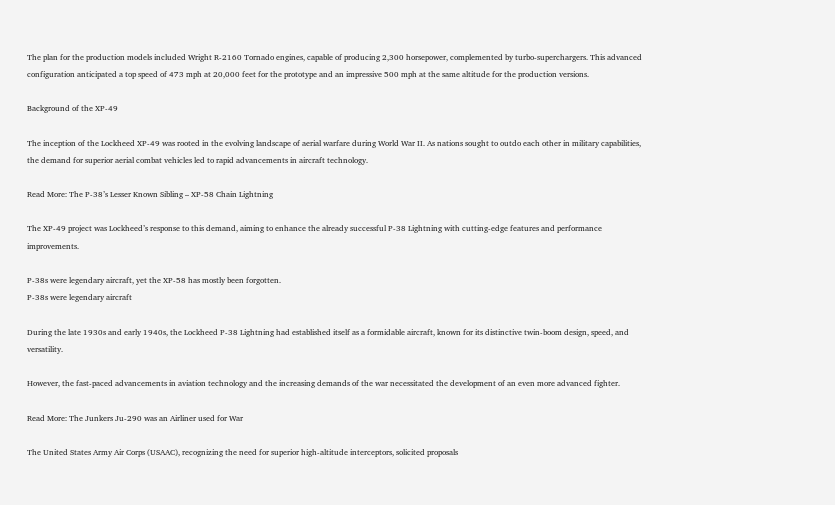The plan for the production models included Wright R-2160 Tornado engines, capable of producing 2,300 horsepower, complemented by turbo-superchargers. This advanced configuration anticipated a top speed of 473 mph at 20,000 feet for the prototype and an impressive 500 mph at the same altitude for the production versions.

Background of the XP-49

The inception of the Lockheed XP-49 was rooted in the evolving landscape of aerial warfare during World War II. As nations sought to outdo each other in military capabilities, the demand for superior aerial combat vehicles led to rapid advancements in aircraft technology.

Read More: The P-38’s Lesser Known Sibling – XP-58 Chain Lightning

The XP-49 project was Lockheed’s response to this demand, aiming to enhance the already successful P-38 Lightning with cutting-edge features and performance improvements.

P-38s were legendary aircraft, yet the XP-58 has mostly been forgotten.
P-38s were legendary aircraft

During the late 1930s and early 1940s, the Lockheed P-38 Lightning had established itself as a formidable aircraft, known for its distinctive twin-boom design, speed, and versatility.

However, the fast-paced advancements in aviation technology and the increasing demands of the war necessitated the development of an even more advanced fighter.

Read More: The Junkers Ju-290 was an Airliner used for War

The United States Army Air Corps (USAAC), recognizing the need for superior high-altitude interceptors, solicited proposals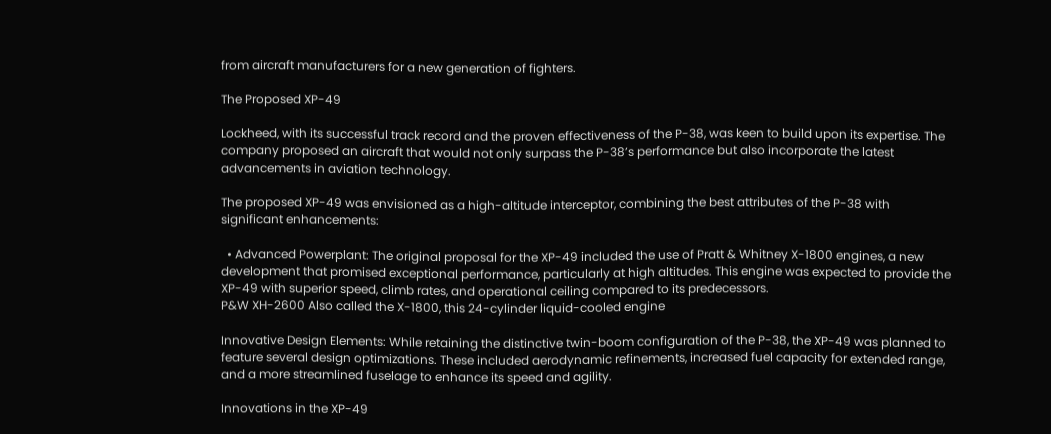from aircraft manufacturers for a new generation of fighters.

The Proposed XP-49

Lockheed, with its successful track record and the proven effectiveness of the P-38, was keen to build upon its expertise. The company proposed an aircraft that would not only surpass the P-38’s performance but also incorporate the latest advancements in aviation technology.

The proposed XP-49 was envisioned as a high-altitude interceptor, combining the best attributes of the P-38 with significant enhancements:

  • Advanced Powerplant: The original proposal for the XP-49 included the use of Pratt & Whitney X-1800 engines, a new development that promised exceptional performance, particularly at high altitudes. This engine was expected to provide the XP-49 with superior speed, climb rates, and operational ceiling compared to its predecessors.
P&W XH-2600 Also called the X-1800, this 24-cylinder liquid-cooled engine

Innovative Design Elements: While retaining the distinctive twin-boom configuration of the P-38, the XP-49 was planned to feature several design optimizations. These included aerodynamic refinements, increased fuel capacity for extended range, and a more streamlined fuselage to enhance its speed and agility.

Innovations in the XP-49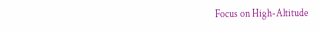Focus on High-Altitude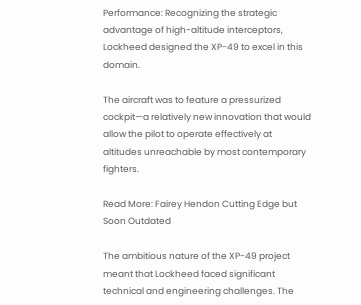Performance: Recognizing the strategic advantage of high-altitude interceptors, Lockheed designed the XP-49 to excel in this domain.

The aircraft was to feature a pressurized cockpit—a relatively new innovation that would allow the pilot to operate effectively at altitudes unreachable by most contemporary fighters.

Read More: Fairey Hendon Cutting Edge but Soon Outdated

The ambitious nature of the XP-49 project meant that Lockheed faced significant technical and engineering challenges. The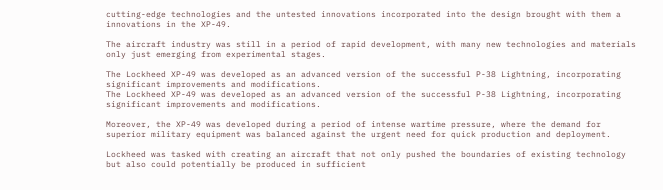cutting-edge technologies and the untested innovations incorporated into the design brought with them a innovations in the XP-49.

The aircraft industry was still in a period of rapid development, with many new technologies and materials only just emerging from experimental stages.

The Lockheed XP-49 was developed as an advanced version of the successful P-38 Lightning, incorporating significant improvements and modifications.
The Lockheed XP-49 was developed as an advanced version of the successful P-38 Lightning, incorporating significant improvements and modifications.

Moreover, the XP-49 was developed during a period of intense wartime pressure, where the demand for superior military equipment was balanced against the urgent need for quick production and deployment.

Lockheed was tasked with creating an aircraft that not only pushed the boundaries of existing technology but also could potentially be produced in sufficient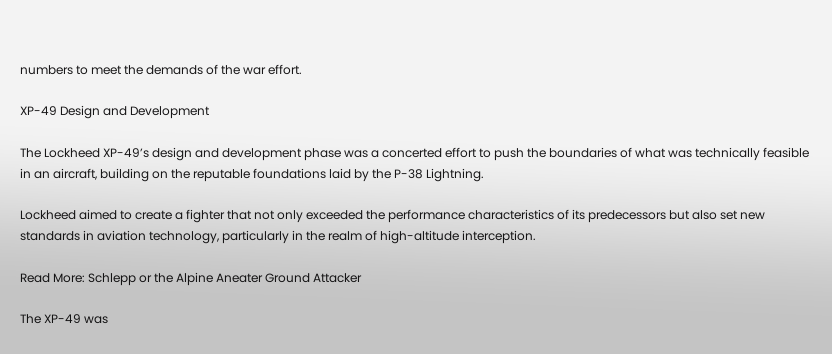numbers to meet the demands of the war effort.

XP-49 Design and Development

The Lockheed XP-49’s design and development phase was a concerted effort to push the boundaries of what was technically feasible in an aircraft, building on the reputable foundations laid by the P-38 Lightning.

Lockheed aimed to create a fighter that not only exceeded the performance characteristics of its predecessors but also set new standards in aviation technology, particularly in the realm of high-altitude interception.

Read More: Schlepp or the Alpine Aneater Ground Attacker

The XP-49 was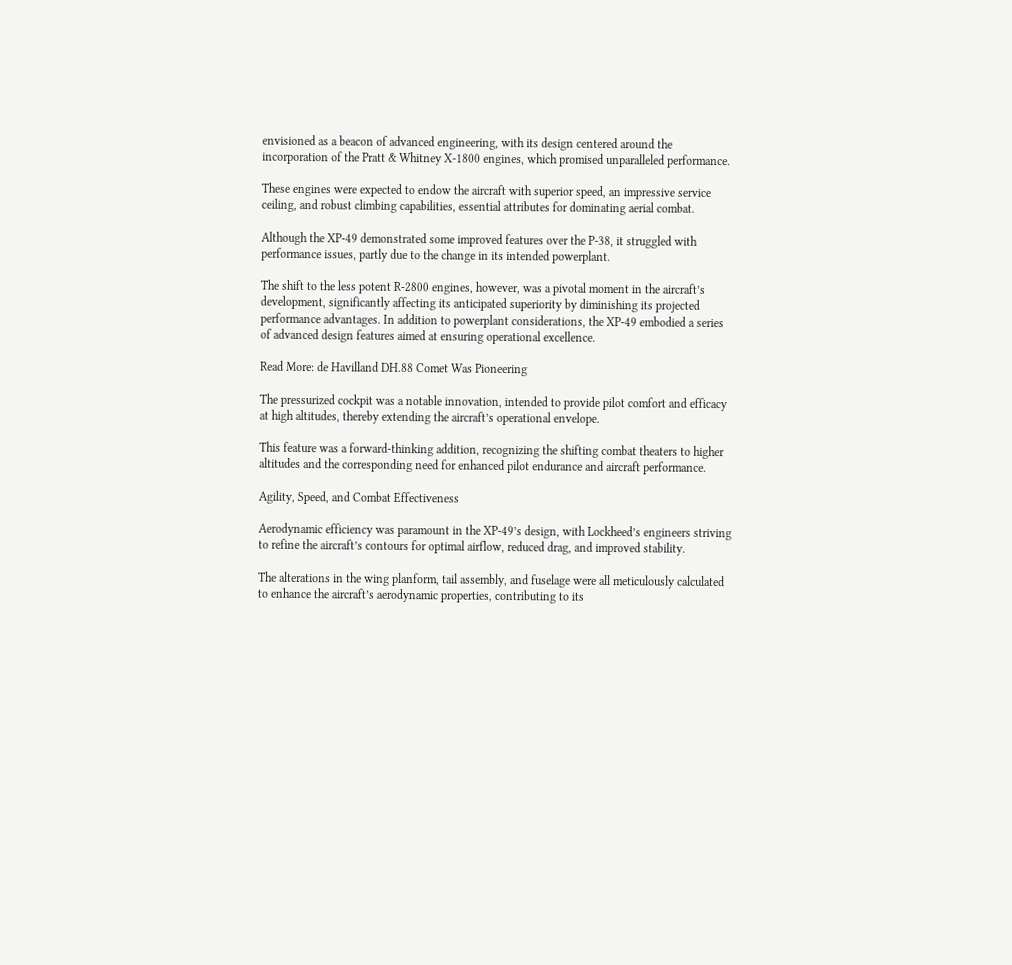envisioned as a beacon of advanced engineering, with its design centered around the incorporation of the Pratt & Whitney X-1800 engines, which promised unparalleled performance.

These engines were expected to endow the aircraft with superior speed, an impressive service ceiling, and robust climbing capabilities, essential attributes for dominating aerial combat.

Although the XP-49 demonstrated some improved features over the P-38, it struggled with performance issues, partly due to the change in its intended powerplant.

The shift to the less potent R-2800 engines, however, was a pivotal moment in the aircraft’s development, significantly affecting its anticipated superiority by diminishing its projected performance advantages. In addition to powerplant considerations, the XP-49 embodied a series of advanced design features aimed at ensuring operational excellence.

Read More: de Havilland DH.88 Comet Was Pioneering

The pressurized cockpit was a notable innovation, intended to provide pilot comfort and efficacy at high altitudes, thereby extending the aircraft’s operational envelope.

This feature was a forward-thinking addition, recognizing the shifting combat theaters to higher altitudes and the corresponding need for enhanced pilot endurance and aircraft performance.

Agility, Speed, and Combat Effectiveness

Aerodynamic efficiency was paramount in the XP-49’s design, with Lockheed’s engineers striving to refine the aircraft’s contours for optimal airflow, reduced drag, and improved stability.

The alterations in the wing planform, tail assembly, and fuselage were all meticulously calculated to enhance the aircraft’s aerodynamic properties, contributing to its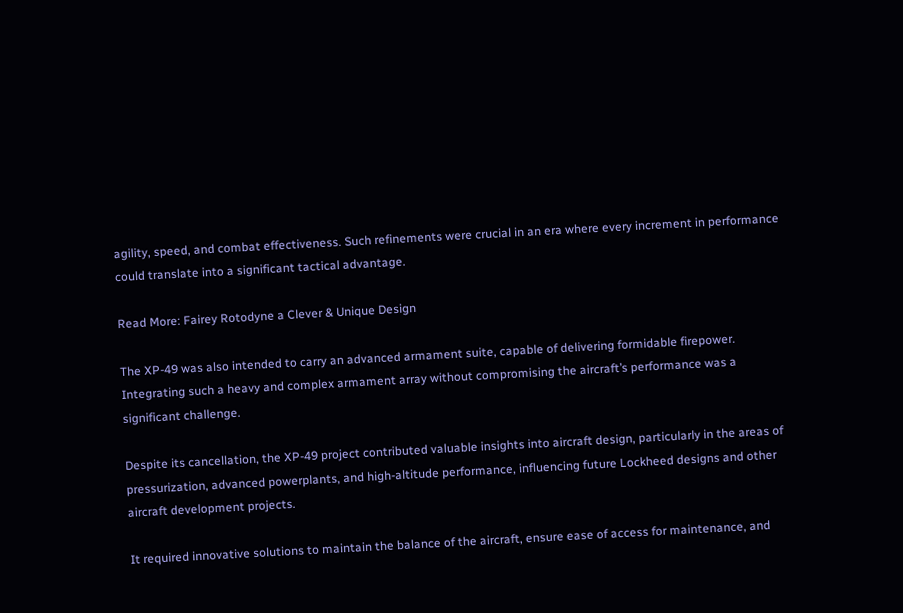agility, speed, and combat effectiveness. Such refinements were crucial in an era where every increment in performance could translate into a significant tactical advantage.

Read More: Fairey Rotodyne a Clever & Unique Design

The XP-49 was also intended to carry an advanced armament suite, capable of delivering formidable firepower. Integrating such a heavy and complex armament array without compromising the aircraft’s performance was a significant challenge.

Despite its cancellation, the XP-49 project contributed valuable insights into aircraft design, particularly in the areas of pressurization, advanced powerplants, and high-altitude performance, influencing future Lockheed designs and other aircraft development projects.

It required innovative solutions to maintain the balance of the aircraft, ensure ease of access for maintenance, and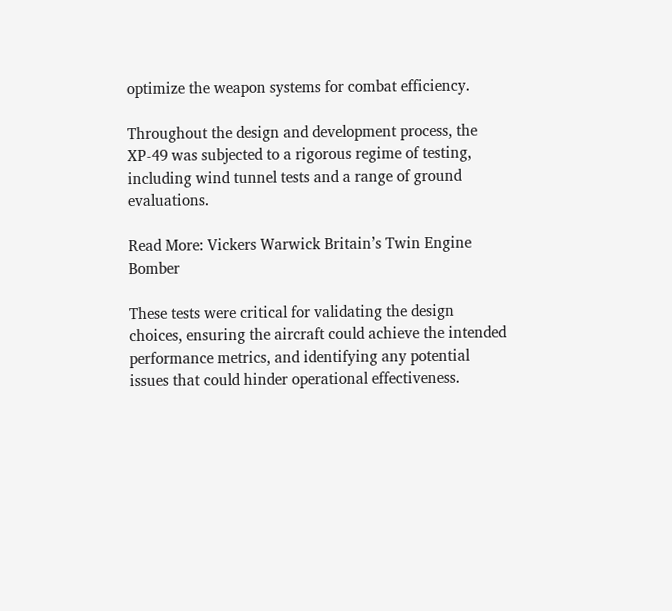optimize the weapon systems for combat efficiency.

Throughout the design and development process, the XP-49 was subjected to a rigorous regime of testing, including wind tunnel tests and a range of ground evaluations.

Read More: Vickers Warwick Britain’s Twin Engine Bomber

These tests were critical for validating the design choices, ensuring the aircraft could achieve the intended performance metrics, and identifying any potential issues that could hinder operational effectiveness.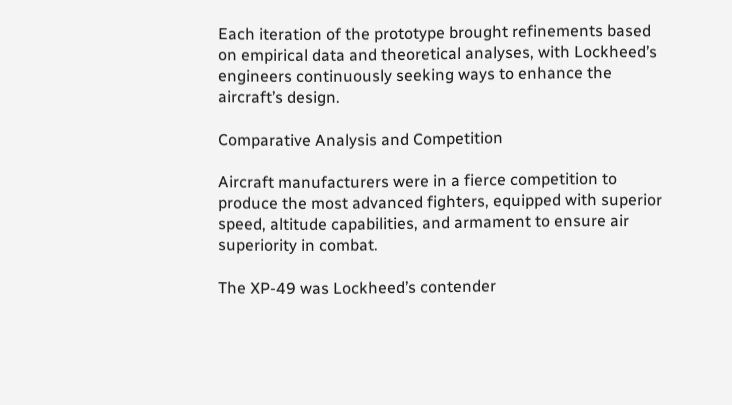Each iteration of the prototype brought refinements based on empirical data and theoretical analyses, with Lockheed’s engineers continuously seeking ways to enhance the aircraft’s design.

Comparative Analysis and Competition

Aircraft manufacturers were in a fierce competition to produce the most advanced fighters, equipped with superior speed, altitude capabilities, and armament to ensure air superiority in combat.

The XP-49 was Lockheed’s contender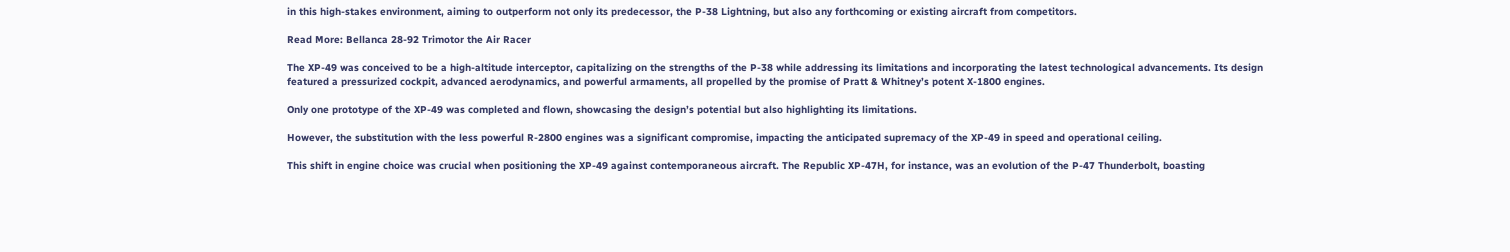in this high-stakes environment, aiming to outperform not only its predecessor, the P-38 Lightning, but also any forthcoming or existing aircraft from competitors.

Read More: Bellanca 28-92 Trimotor the Air Racer

The XP-49 was conceived to be a high-altitude interceptor, capitalizing on the strengths of the P-38 while addressing its limitations and incorporating the latest technological advancements. Its design featured a pressurized cockpit, advanced aerodynamics, and powerful armaments, all propelled by the promise of Pratt & Whitney’s potent X-1800 engines.

Only one prototype of the XP-49 was completed and flown, showcasing the design’s potential but also highlighting its limitations.

However, the substitution with the less powerful R-2800 engines was a significant compromise, impacting the anticipated supremacy of the XP-49 in speed and operational ceiling.

This shift in engine choice was crucial when positioning the XP-49 against contemporaneous aircraft. The Republic XP-47H, for instance, was an evolution of the P-47 Thunderbolt, boasting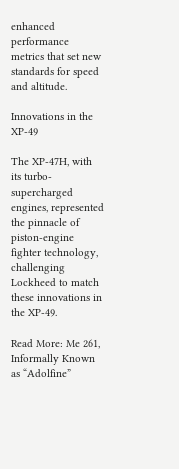enhanced performance metrics that set new standards for speed and altitude.

Innovations in the XP-49

The XP-47H, with its turbo-supercharged engines, represented the pinnacle of piston-engine fighter technology, challenging Lockheed to match these innovations in the XP-49.

Read More: Me 261, Informally Known as “Adolfine”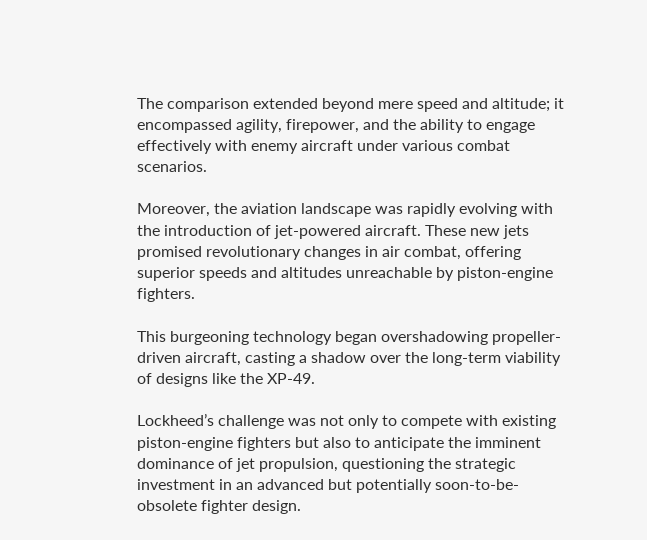The comparison extended beyond mere speed and altitude; it encompassed agility, firepower, and the ability to engage effectively with enemy aircraft under various combat scenarios.

Moreover, the aviation landscape was rapidly evolving with the introduction of jet-powered aircraft. These new jets promised revolutionary changes in air combat, offering superior speeds and altitudes unreachable by piston-engine fighters.

This burgeoning technology began overshadowing propeller-driven aircraft, casting a shadow over the long-term viability of designs like the XP-49.

Lockheed’s challenge was not only to compete with existing piston-engine fighters but also to anticipate the imminent dominance of jet propulsion, questioning the strategic investment in an advanced but potentially soon-to-be-obsolete fighter design.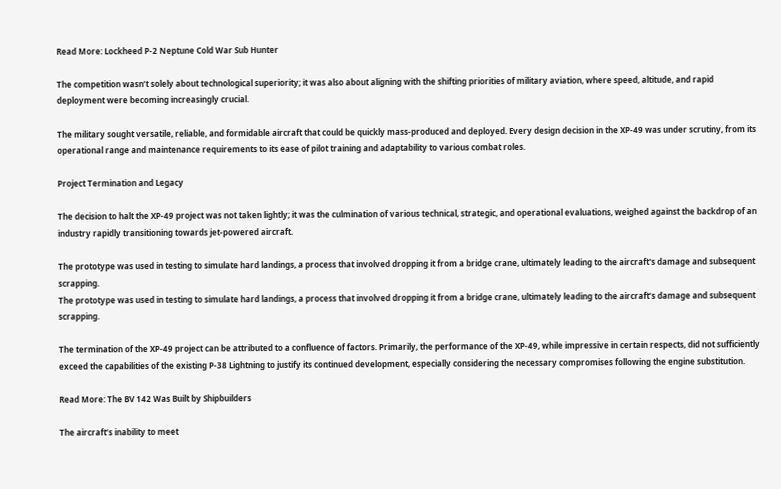Read More: Lockheed P-2 Neptune Cold War Sub Hunter

The competition wasn’t solely about technological superiority; it was also about aligning with the shifting priorities of military aviation, where speed, altitude, and rapid deployment were becoming increasingly crucial.

The military sought versatile, reliable, and formidable aircraft that could be quickly mass-produced and deployed. Every design decision in the XP-49 was under scrutiny, from its operational range and maintenance requirements to its ease of pilot training and adaptability to various combat roles.

Project Termination and Legacy

The decision to halt the XP-49 project was not taken lightly; it was the culmination of various technical, strategic, and operational evaluations, weighed against the backdrop of an industry rapidly transitioning towards jet-powered aircraft.

The prototype was used in testing to simulate hard landings, a process that involved dropping it from a bridge crane, ultimately leading to the aircraft's damage and subsequent scrapping.
The prototype was used in testing to simulate hard landings, a process that involved dropping it from a bridge crane, ultimately leading to the aircraft’s damage and subsequent scrapping.

The termination of the XP-49 project can be attributed to a confluence of factors. Primarily, the performance of the XP-49, while impressive in certain respects, did not sufficiently exceed the capabilities of the existing P-38 Lightning to justify its continued development, especially considering the necessary compromises following the engine substitution.

Read More: The BV 142 Was Built by Shipbuilders

The aircraft’s inability to meet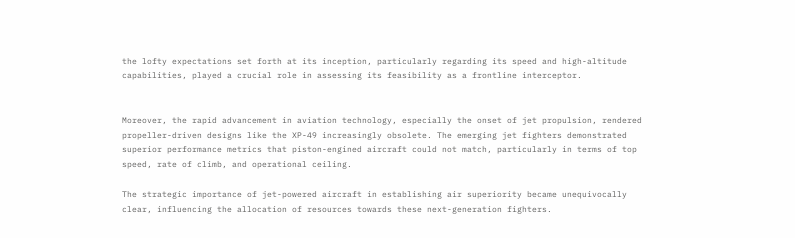the lofty expectations set forth at its inception, particularly regarding its speed and high-altitude capabilities, played a crucial role in assessing its feasibility as a frontline interceptor.


Moreover, the rapid advancement in aviation technology, especially the onset of jet propulsion, rendered propeller-driven designs like the XP-49 increasingly obsolete. The emerging jet fighters demonstrated superior performance metrics that piston-engined aircraft could not match, particularly in terms of top speed, rate of climb, and operational ceiling.

The strategic importance of jet-powered aircraft in establishing air superiority became unequivocally clear, influencing the allocation of resources towards these next-generation fighters.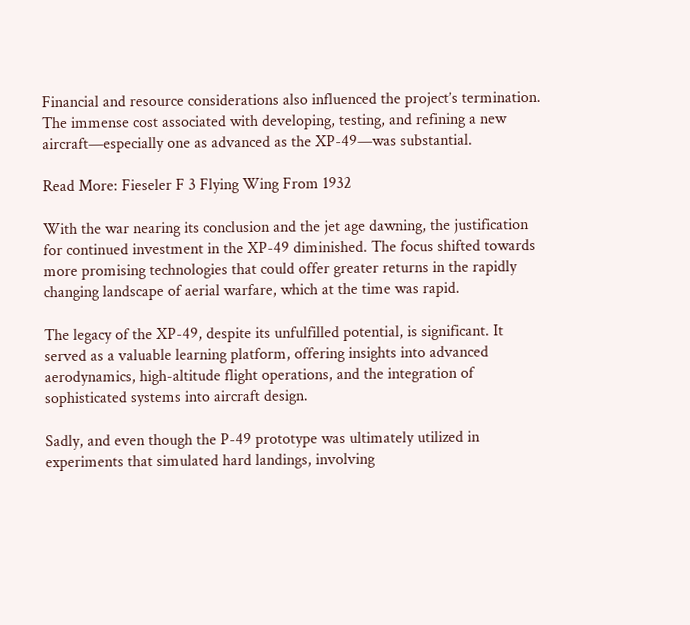Financial and resource considerations also influenced the project’s termination. The immense cost associated with developing, testing, and refining a new aircraft—especially one as advanced as the XP-49—was substantial.

Read More: Fieseler F 3 Flying Wing From 1932

With the war nearing its conclusion and the jet age dawning, the justification for continued investment in the XP-49 diminished. The focus shifted towards more promising technologies that could offer greater returns in the rapidly changing landscape of aerial warfare, which at the time was rapid.

The legacy of the XP-49, despite its unfulfilled potential, is significant. It served as a valuable learning platform, offering insights into advanced aerodynamics, high-altitude flight operations, and the integration of sophisticated systems into aircraft design.

Sadly, and even though the P-49 prototype was ultimately utilized in experiments that simulated hard landings, involving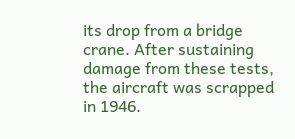its drop from a bridge crane. After sustaining damage from these tests, the aircraft was scrapped in 1946.